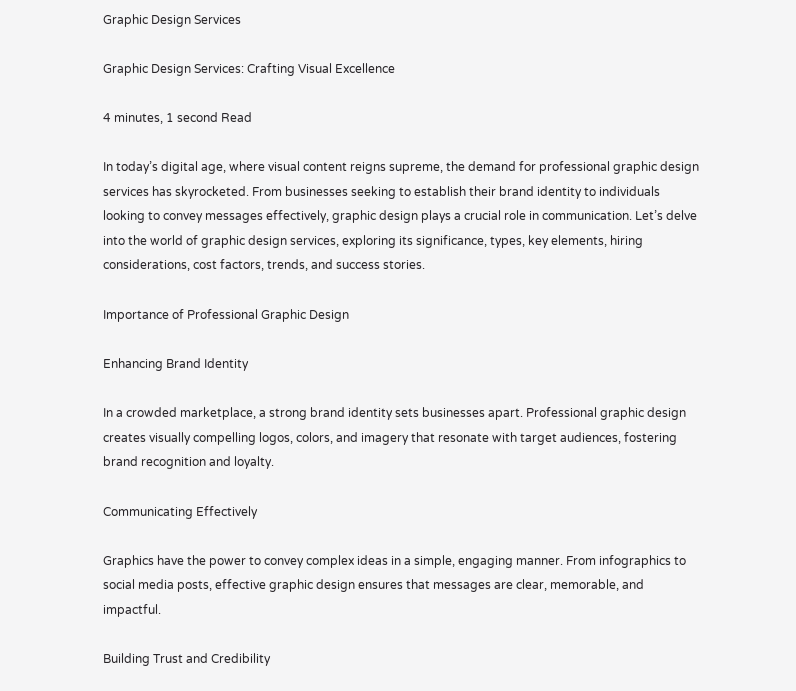Graphic Design Services

Graphic Design Services: Crafting Visual Excellence

4 minutes, 1 second Read

In today’s digital age, where visual content reigns supreme, the demand for professional graphic design services has skyrocketed. From businesses seeking to establish their brand identity to individuals looking to convey messages effectively, graphic design plays a crucial role in communication. Let’s delve into the world of graphic design services, exploring its significance, types, key elements, hiring considerations, cost factors, trends, and success stories.

Importance of Professional Graphic Design

Enhancing Brand Identity

In a crowded marketplace, a strong brand identity sets businesses apart. Professional graphic design creates visually compelling logos, colors, and imagery that resonate with target audiences, fostering brand recognition and loyalty.

Communicating Effectively

Graphics have the power to convey complex ideas in a simple, engaging manner. From infographics to social media posts, effective graphic design ensures that messages are clear, memorable, and impactful.

Building Trust and Credibility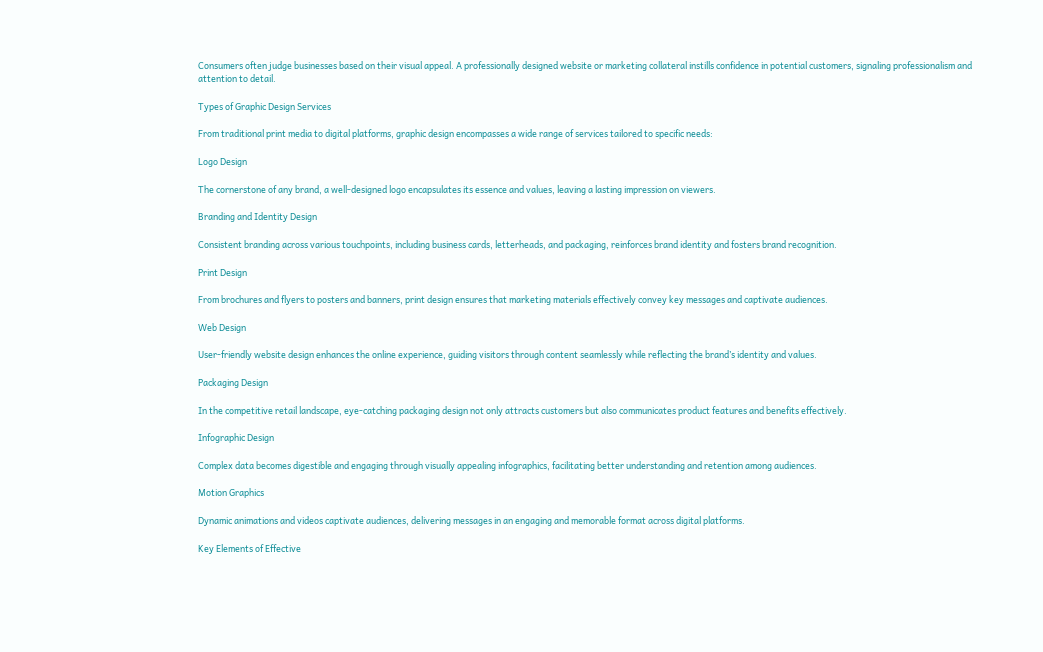Consumers often judge businesses based on their visual appeal. A professionally designed website or marketing collateral instills confidence in potential customers, signaling professionalism and attention to detail.

Types of Graphic Design Services

From traditional print media to digital platforms, graphic design encompasses a wide range of services tailored to specific needs:

Logo Design

The cornerstone of any brand, a well-designed logo encapsulates its essence and values, leaving a lasting impression on viewers.

Branding and Identity Design

Consistent branding across various touchpoints, including business cards, letterheads, and packaging, reinforces brand identity and fosters brand recognition.

Print Design

From brochures and flyers to posters and banners, print design ensures that marketing materials effectively convey key messages and captivate audiences.

Web Design

User-friendly website design enhances the online experience, guiding visitors through content seamlessly while reflecting the brand’s identity and values.

Packaging Design

In the competitive retail landscape, eye-catching packaging design not only attracts customers but also communicates product features and benefits effectively.

Infographic Design

Complex data becomes digestible and engaging through visually appealing infographics, facilitating better understanding and retention among audiences.

Motion Graphics

Dynamic animations and videos captivate audiences, delivering messages in an engaging and memorable format across digital platforms.

Key Elements of Effective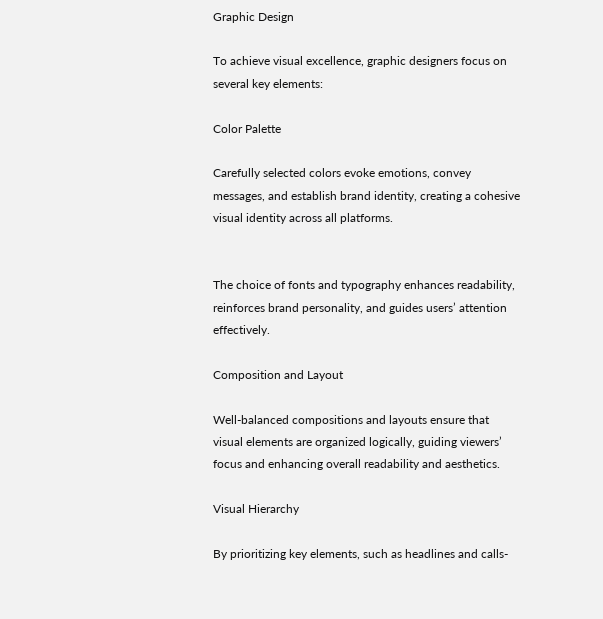Graphic Design

To achieve visual excellence, graphic designers focus on several key elements:

Color Palette

Carefully selected colors evoke emotions, convey messages, and establish brand identity, creating a cohesive visual identity across all platforms.


The choice of fonts and typography enhances readability, reinforces brand personality, and guides users’ attention effectively.

Composition and Layout

Well-balanced compositions and layouts ensure that visual elements are organized logically, guiding viewers’ focus and enhancing overall readability and aesthetics.

Visual Hierarchy

By prioritizing key elements, such as headlines and calls-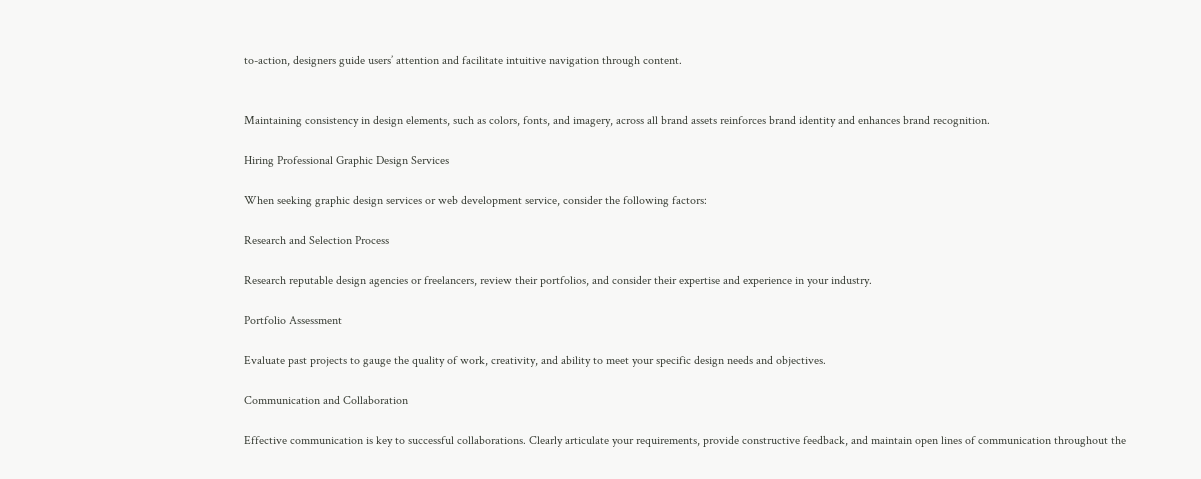to-action, designers guide users’ attention and facilitate intuitive navigation through content.


Maintaining consistency in design elements, such as colors, fonts, and imagery, across all brand assets reinforces brand identity and enhances brand recognition.

Hiring Professional Graphic Design Services

When seeking graphic design services or web development service, consider the following factors:

Research and Selection Process

Research reputable design agencies or freelancers, review their portfolios, and consider their expertise and experience in your industry.

Portfolio Assessment

Evaluate past projects to gauge the quality of work, creativity, and ability to meet your specific design needs and objectives.

Communication and Collaboration

Effective communication is key to successful collaborations. Clearly articulate your requirements, provide constructive feedback, and maintain open lines of communication throughout the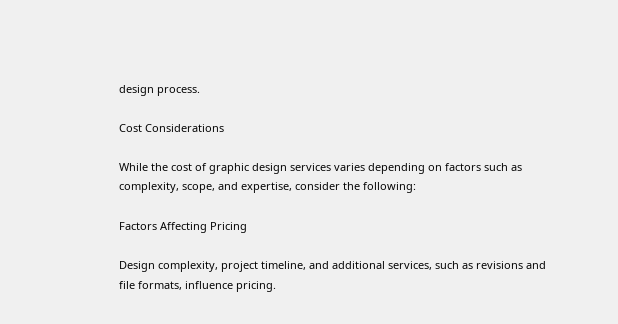design process.

Cost Considerations

While the cost of graphic design services varies depending on factors such as complexity, scope, and expertise, consider the following:

Factors Affecting Pricing

Design complexity, project timeline, and additional services, such as revisions and file formats, influence pricing.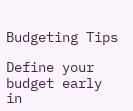Budgeting Tips

Define your budget early in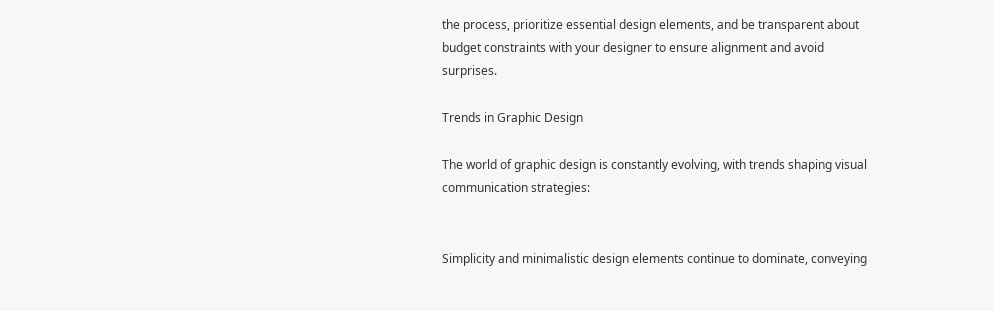the process, prioritize essential design elements, and be transparent about budget constraints with your designer to ensure alignment and avoid surprises.

Trends in Graphic Design

The world of graphic design is constantly evolving, with trends shaping visual communication strategies:


Simplicity and minimalistic design elements continue to dominate, conveying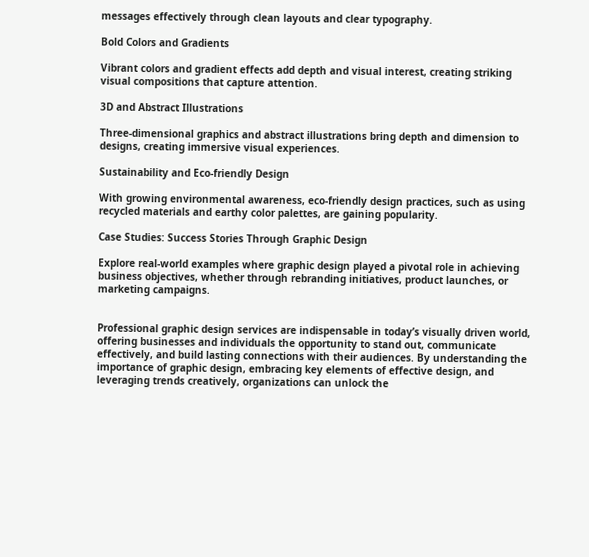messages effectively through clean layouts and clear typography.

Bold Colors and Gradients

Vibrant colors and gradient effects add depth and visual interest, creating striking visual compositions that capture attention.

3D and Abstract Illustrations

Three-dimensional graphics and abstract illustrations bring depth and dimension to designs, creating immersive visual experiences.

Sustainability and Eco-friendly Design

With growing environmental awareness, eco-friendly design practices, such as using recycled materials and earthy color palettes, are gaining popularity.

Case Studies: Success Stories Through Graphic Design

Explore real-world examples where graphic design played a pivotal role in achieving business objectives, whether through rebranding initiatives, product launches, or marketing campaigns.


Professional graphic design services are indispensable in today’s visually driven world, offering businesses and individuals the opportunity to stand out, communicate effectively, and build lasting connections with their audiences. By understanding the importance of graphic design, embracing key elements of effective design, and leveraging trends creatively, organizations can unlock the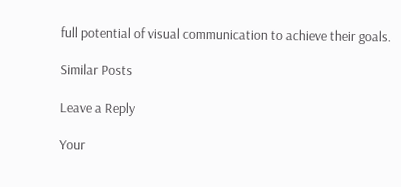full potential of visual communication to achieve their goals.

Similar Posts

Leave a Reply

Your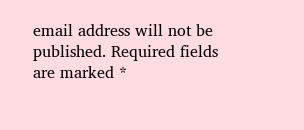email address will not be published. Required fields are marked *